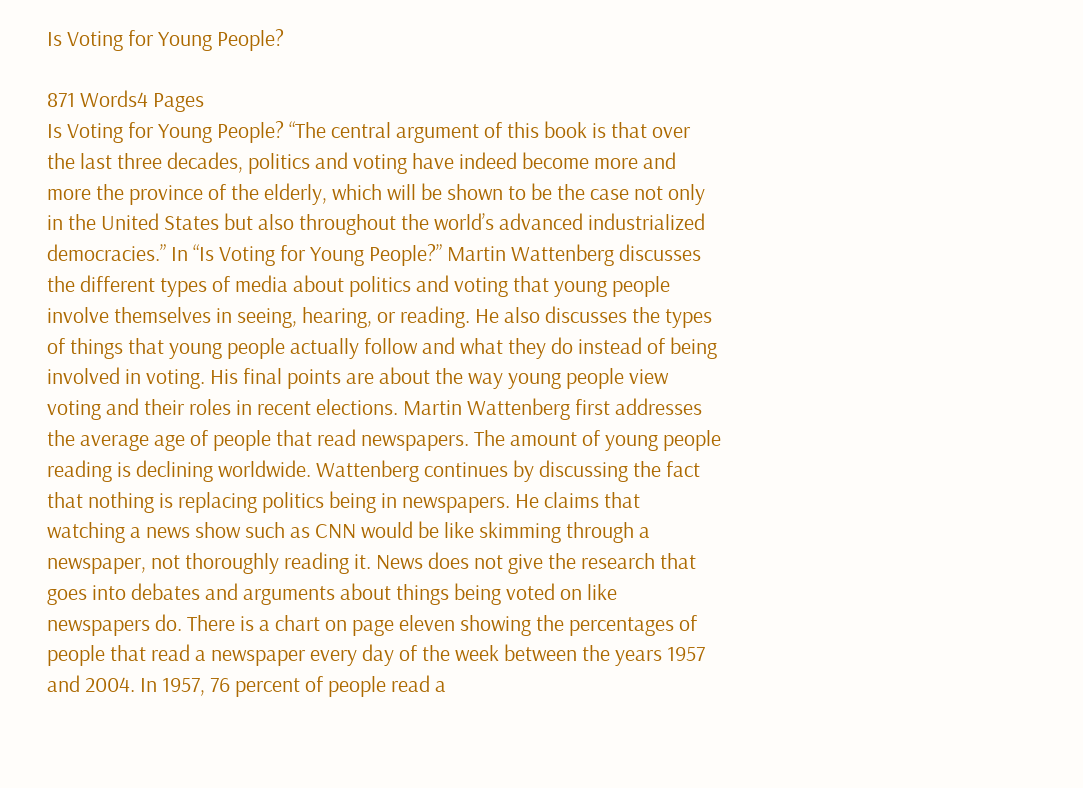Is Voting for Young People?

871 Words4 Pages
Is Voting for Young People? “The central argument of this book is that over the last three decades, politics and voting have indeed become more and more the province of the elderly, which will be shown to be the case not only in the United States but also throughout the world’s advanced industrialized democracies.” In “Is Voting for Young People?” Martin Wattenberg discusses the different types of media about politics and voting that young people involve themselves in seeing, hearing, or reading. He also discusses the types of things that young people actually follow and what they do instead of being involved in voting. His final points are about the way young people view voting and their roles in recent elections. Martin Wattenberg first addresses the average age of people that read newspapers. The amount of young people reading is declining worldwide. Wattenberg continues by discussing the fact that nothing is replacing politics being in newspapers. He claims that watching a news show such as CNN would be like skimming through a newspaper, not thoroughly reading it. News does not give the research that goes into debates and arguments about things being voted on like newspapers do. There is a chart on page eleven showing the percentages of people that read a newspaper every day of the week between the years 1957 and 2004. In 1957, 76 percent of people read a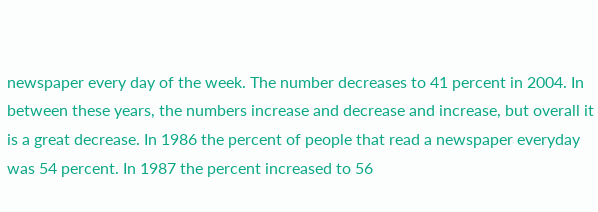newspaper every day of the week. The number decreases to 41 percent in 2004. In between these years, the numbers increase and decrease and increase, but overall it is a great decrease. In 1986 the percent of people that read a newspaper everyday was 54 percent. In 1987 the percent increased to 56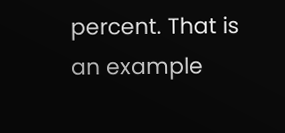percent. That is an example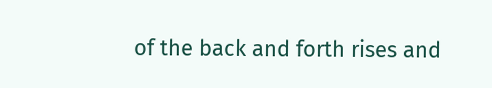of the back and forth rises and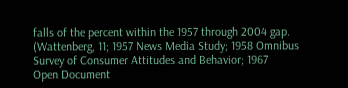falls of the percent within the 1957 through 2004 gap. (Wattenberg, 11; 1957 News Media Study; 1958 Omnibus Survey of Consumer Attitudes and Behavior; 1967
Open Document